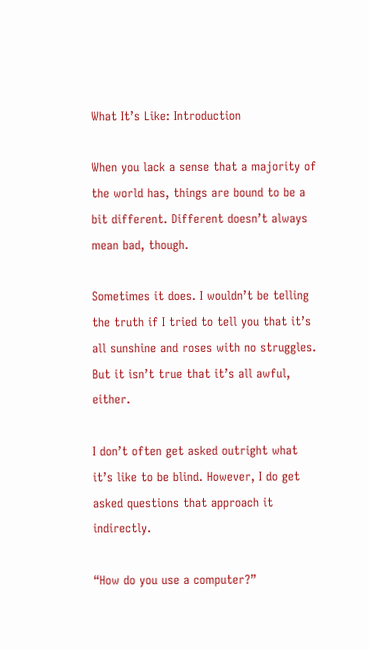What It’s Like: Introduction

When you lack a sense that a majority of the world has, things are bound to be a bit different. Different doesn’t always mean bad, though.

Sometimes it does. I wouldn’t be telling the truth if I tried to tell you that it’s all sunshine and roses with no struggles. But it isn’t true that it’s all awful, either.

I don’t often get asked outright what it’s like to be blind. However, I do get asked questions that approach it indirectly.

“How do you use a computer?”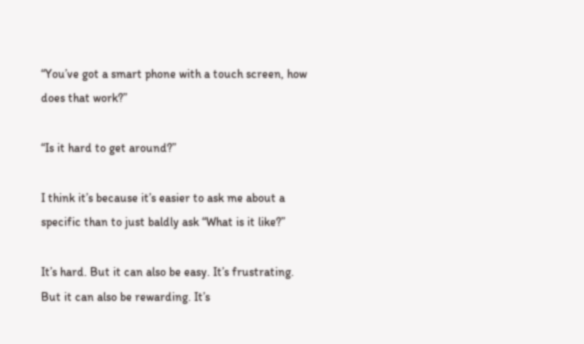“You’ve got a smart phone with a touch screen, how does that work?”

“Is it hard to get around?”

I think it’s because it’s easier to ask me about a specific than to just baldly ask “What is it like?”

It’s hard. But it can also be easy. It’s frustrating. But it can also be rewarding. It’s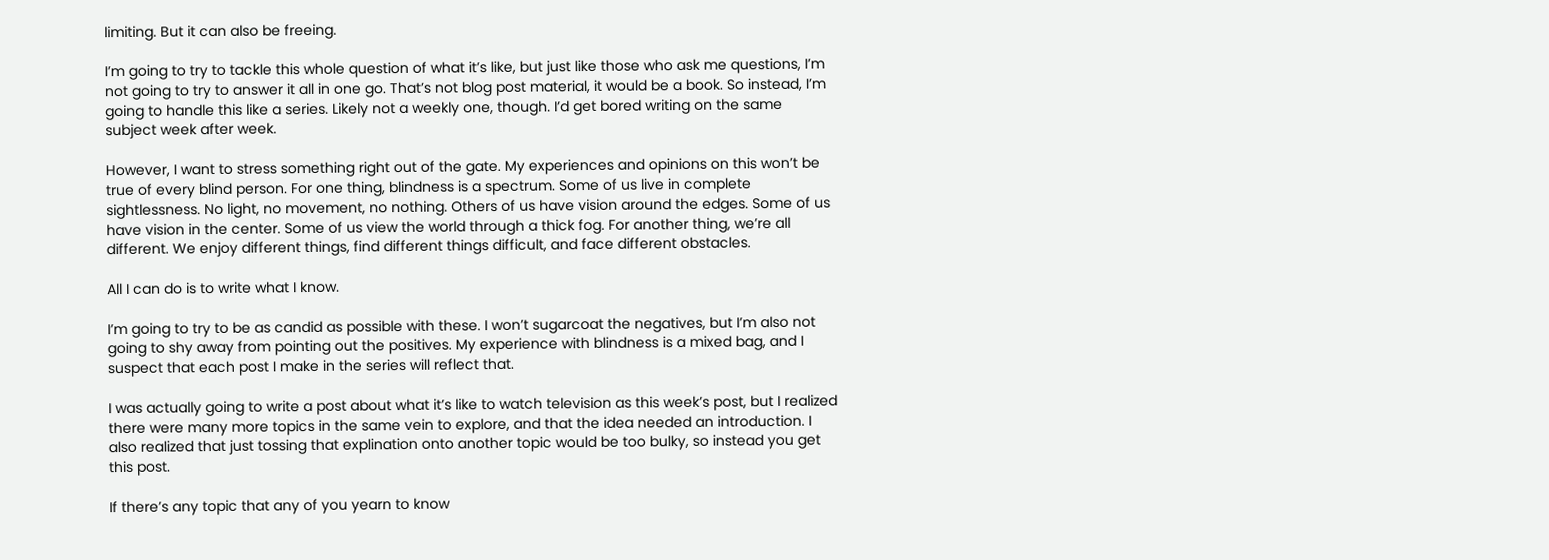limiting. But it can also be freeing.

I’m going to try to tackle this whole question of what it’s like, but just like those who ask me questions, I’m not going to try to answer it all in one go. That’s not blog post material, it would be a book. So instead, I’m going to handle this like a series. Likely not a weekly one, though. I’d get bored writing on the same subject week after week.

However, I want to stress something right out of the gate. My experiences and opinions on this won’t be true of every blind person. For one thing, blindness is a spectrum. Some of us live in complete sightlessness. No light, no movement, no nothing. Others of us have vision around the edges. Some of us have vision in the center. Some of us view the world through a thick fog. For another thing, we’re all different. We enjoy different things, find different things difficult, and face different obstacles.

All I can do is to write what I know.

I’m going to try to be as candid as possible with these. I won’t sugarcoat the negatives, but I’m also not going to shy away from pointing out the positives. My experience with blindness is a mixed bag, and I suspect that each post I make in the series will reflect that.

I was actually going to write a post about what it’s like to watch television as this week’s post, but I realized there were many more topics in the same vein to explore, and that the idea needed an introduction. I also realized that just tossing that explination onto another topic would be too bulky, so instead you get this post.

If there’s any topic that any of you yearn to know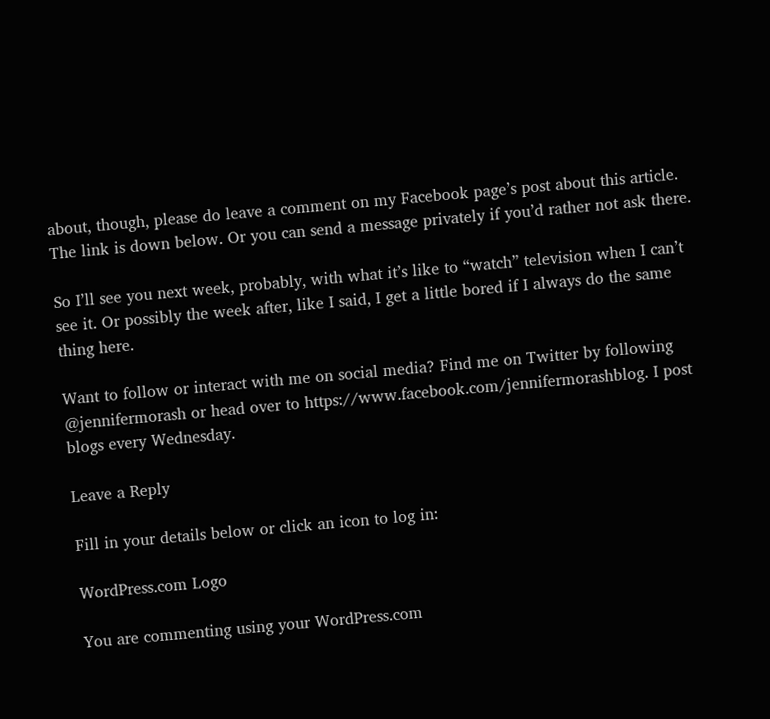about, though, please do leave a comment on my Facebook page’s post about this article. The link is down below. Or you can send a message privately if you’d rather not ask there.

So I’ll see you next week, probably, with what it’s like to “watch” television when I can’t see it. Or possibly the week after, like I said, I get a little bored if I always do the same thing here.

Want to follow or interact with me on social media? Find me on Twitter by following @jennifermorash or head over to https://www.facebook.com/jennifermorashblog. I post blogs every Wednesday.

Leave a Reply

Fill in your details below or click an icon to log in:

WordPress.com Logo

You are commenting using your WordPress.com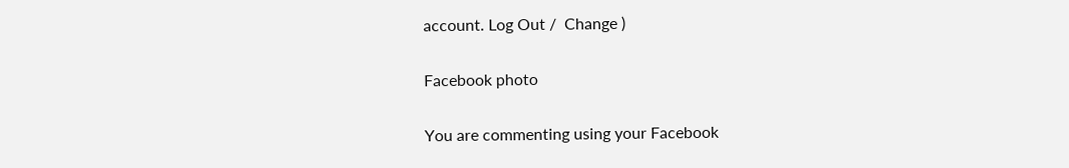account. Log Out /  Change )

Facebook photo

You are commenting using your Facebook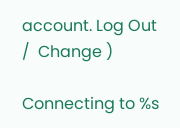account. Log Out /  Change )

Connecting to %s